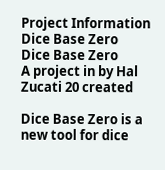Project Information
Dice Base Zero
Dice Base Zero
A project in by Hal Zucati 20 created

Dice Base Zero is a new tool for dice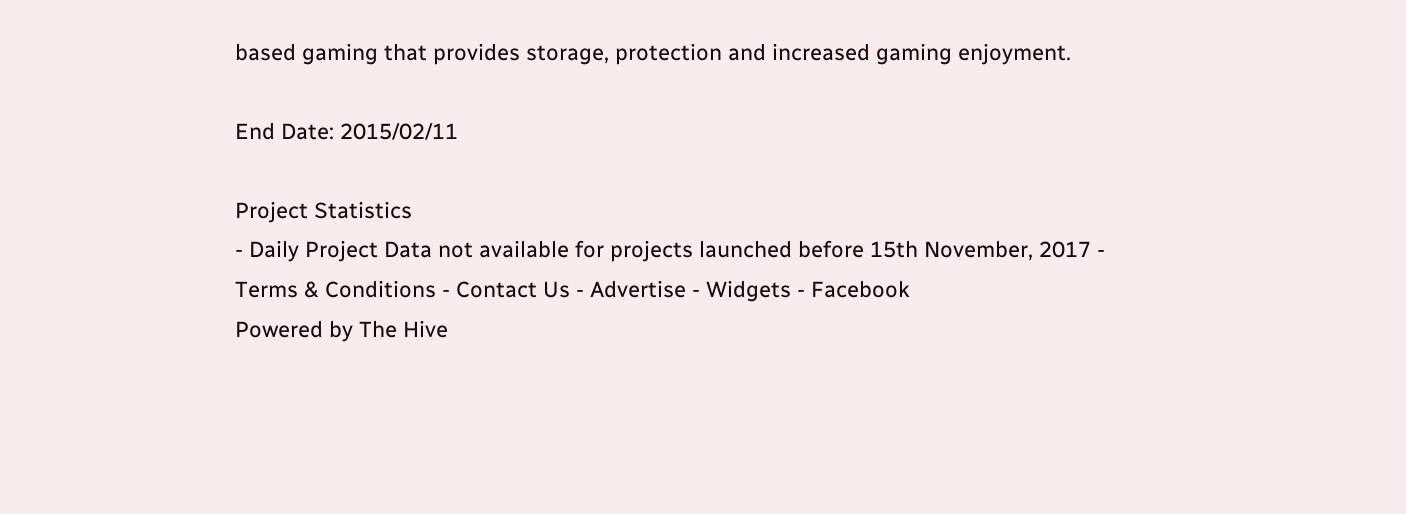based gaming that provides storage, protection and increased gaming enjoyment.

End Date: 2015/02/11

Project Statistics
- Daily Project Data not available for projects launched before 15th November, 2017 -
Terms & Conditions - Contact Us - Advertise - Widgets - Facebook
Powered by The Hive